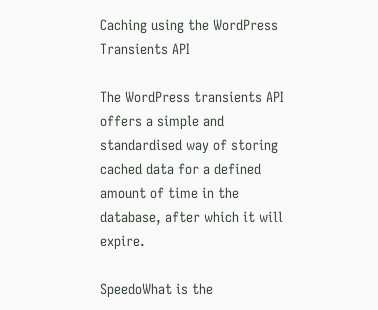Caching using the WordPress Transients API

The WordPress transients API offers a simple and standardised way of storing cached data for a defined amount of time in the database, after which it will expire.

SpeedoWhat is the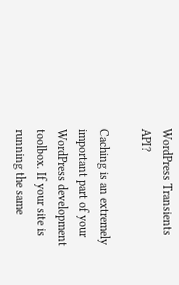WordPress Transients API?

Caching is an extremely important part of your WordPress development toolbox. If your site is running the same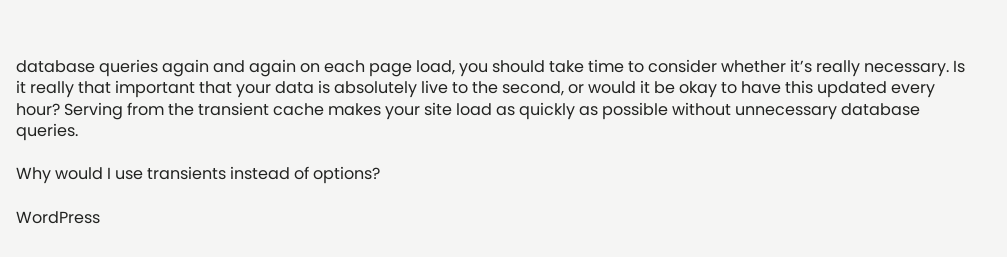database queries again and again on each page load, you should take time to consider whether it’s really necessary. Is it really that important that your data is absolutely live to the second, or would it be okay to have this updated every hour? Serving from the transient cache makes your site load as quickly as possible without unnecessary database queries.

Why would I use transients instead of options?

WordPress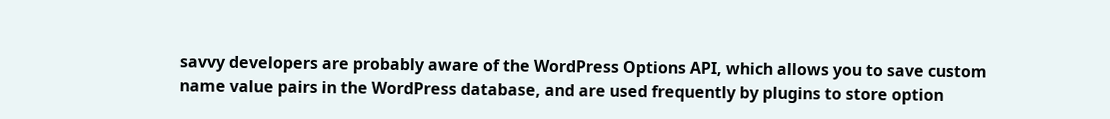savvy developers are probably aware of the WordPress Options API, which allows you to save custom name value pairs in the WordPress database, and are used frequently by plugins to store option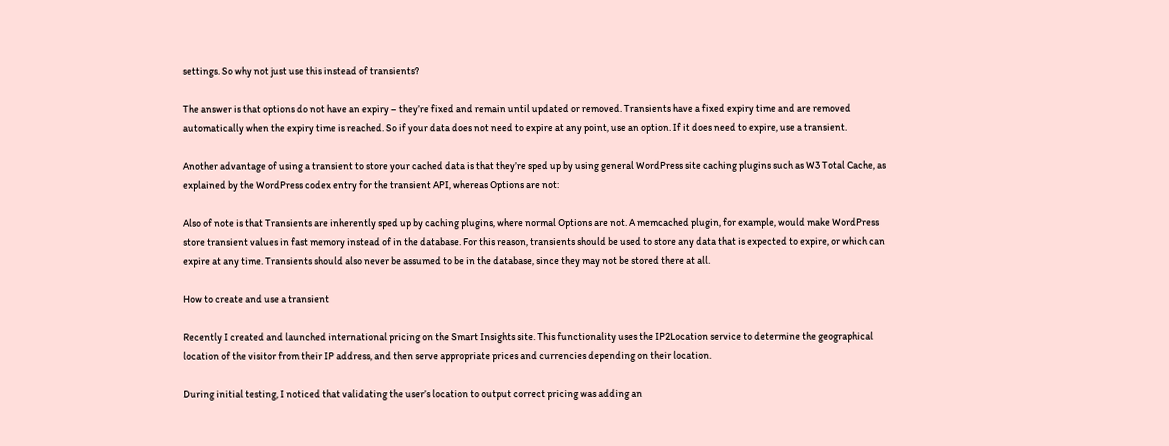settings. So why not just use this instead of transients?

The answer is that options do not have an expiry – they’re fixed and remain until updated or removed. Transients have a fixed expiry time and are removed automatically when the expiry time is reached. So if your data does not need to expire at any point, use an option. If it does need to expire, use a transient.

Another advantage of using a transient to store your cached data is that they’re sped up by using general WordPress site caching plugins such as W3 Total Cache, as explained by the WordPress codex entry for the transient API, whereas Options are not:

Also of note is that Transients are inherently sped up by caching plugins, where normal Options are not. A memcached plugin, for example, would make WordPress store transient values in fast memory instead of in the database. For this reason, transients should be used to store any data that is expected to expire, or which can expire at any time. Transients should also never be assumed to be in the database, since they may not be stored there at all.

How to create and use a transient

Recently I created and launched international pricing on the Smart Insights site. This functionality uses the IP2Location service to determine the geographical location of the visitor from their IP address, and then serve appropriate prices and currencies depending on their location.

During initial testing, I noticed that validating the user’s location to output correct pricing was adding an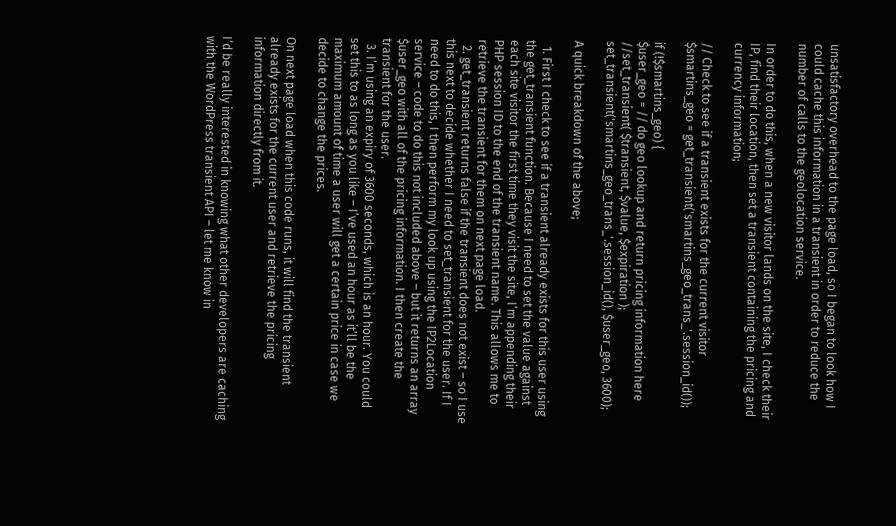unsatisfactory overhead to the page load, so I began to look how I could cache this information in a transient in order to reduce the number of calls to the geolocation service.

In order to do this, when a new visitor lands on the site, I check their IP, find their location, then set a transient containing the pricing and currency information;

// Check to see if a transient exists for the current visitor
$smartins_geo = get_transient('smartins_geo_trans_'.session_id());

if (!$smartins_geo) {
$user_geo = // do geo lookup and return pricing information here
//set_transient( $transient, $value, $expiration );
set_transient('smartins_geo_trans_'.session_id(), $user_geo, 3600);

A quick breakdown of the above;

  1. First I check to see if a transient already exists for this user using the get_transient function. Because I need to set the value against each site visitor the first time they visit the site, I’m appending their PHP session ID to the end of the transient name. This allows me to retrieve the transient for them on next page load.
  2. get_transient returns false if the transient does not exist – so I use this next to decide whether I need to set_transient for the user. If I need to do this, I then perform my look up using the IP2Location service – code to do this not included above – but it returns an array $user_geo with all of the pricing information. I then create the transient for the user.
  3. I’m using an expiry of 3600 seconds, which is an hour. You could set this to as long as you like – I’ve used an hour as it’ll be the maximum amount of time a user will get a certain price in case we decide to change the prices.

On next page load when this code runs, it will find the transient already exists for the current user and retrieve the pricing information directly from it.

I’d be really interested in knowing what other developers are caching with the WordPress transient API – let me know in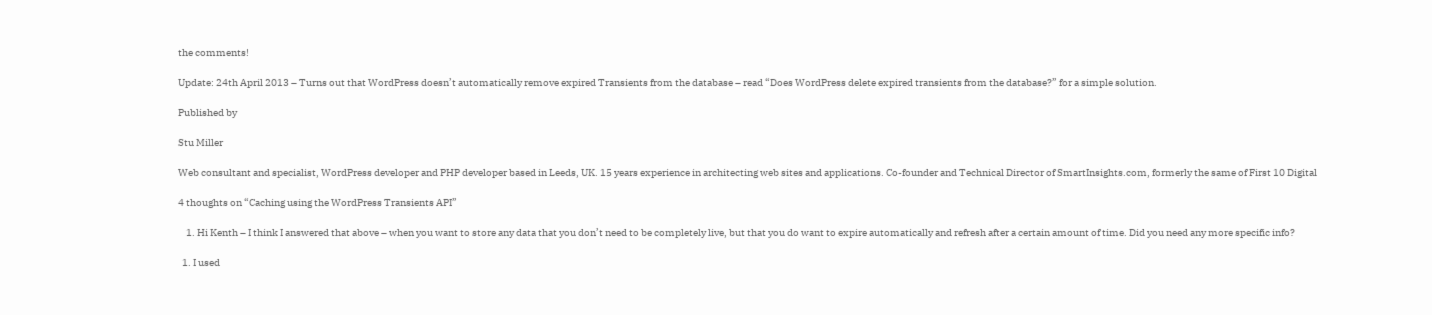the comments!

Update: 24th April 2013 – Turns out that WordPress doesn’t automatically remove expired Transients from the database – read “Does WordPress delete expired transients from the database?” for a simple solution.

Published by

Stu Miller

Web consultant and specialist, WordPress developer and PHP developer based in Leeds, UK. 15 years experience in architecting web sites and applications. Co-founder and Technical Director of SmartInsights.com, formerly the same of First 10 Digital

4 thoughts on “Caching using the WordPress Transients API”

    1. Hi Kenth – I think I answered that above – when you want to store any data that you don’t need to be completely live, but that you do want to expire automatically and refresh after a certain amount of time. Did you need any more specific info?

  1. I used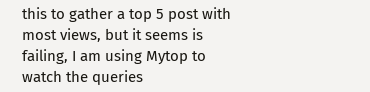this to gather a top 5 post with most views, but it seems is failing, I am using Mytop to watch the queries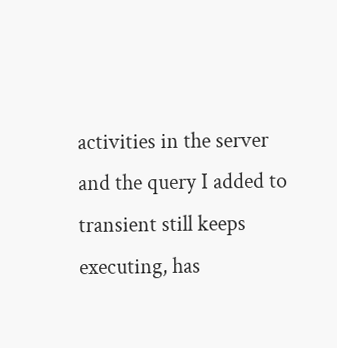activities in the server and the query I added to transient still keeps executing, has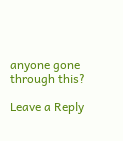anyone gone through this?

Leave a Reply